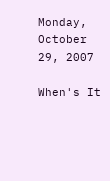Monday, October 29, 2007

When's It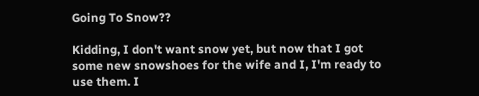Going To Snow??

Kidding, I don't want snow yet, but now that I got some new snowshoes for the wife and I, I'm ready to use them. I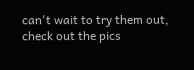can't wait to try them out, check out the pics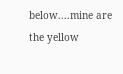below....mine are the yellow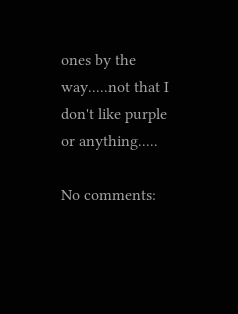ones by the way.....not that I don't like purple or anything.....

No comments: